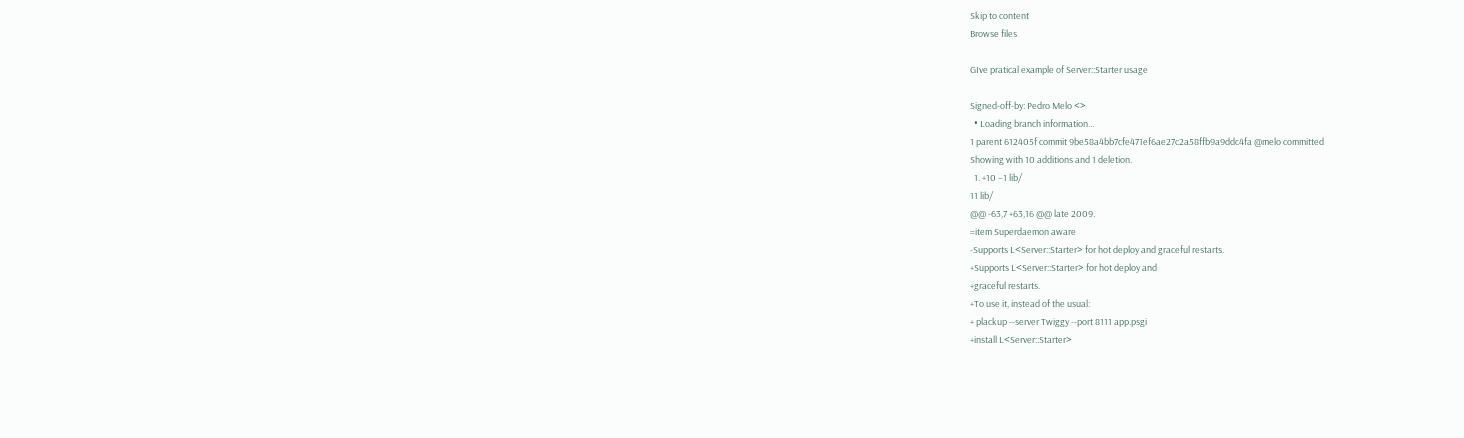Skip to content
Browse files

GIve pratical example of Server::Starter usage

Signed-off-by: Pedro Melo <>
  • Loading branch information...
1 parent 612405f commit 9be58a4bb7cfe471ef6ae27c2a58ffb9a9ddc4fa @melo committed
Showing with 10 additions and 1 deletion.
  1. +10 −1 lib/
11 lib/
@@ -63,7 +63,16 @@ late 2009.
=item Superdaemon aware
-Supports L<Server::Starter> for hot deploy and graceful restarts.
+Supports L<Server::Starter> for hot deploy and
+graceful restarts.
+To use it, instead of the usual:
+ plackup --server Twiggy --port 8111 app.psgi
+install L<Server::Starter>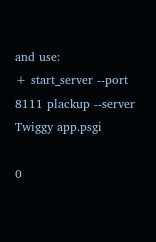and use:
+ start_server --port 8111 plackup --server Twiggy app.psgi

0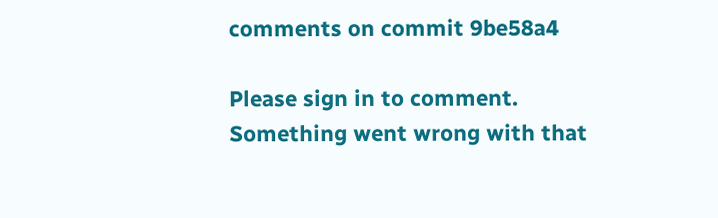comments on commit 9be58a4

Please sign in to comment.
Something went wrong with that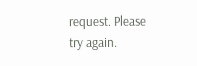request. Please try again.